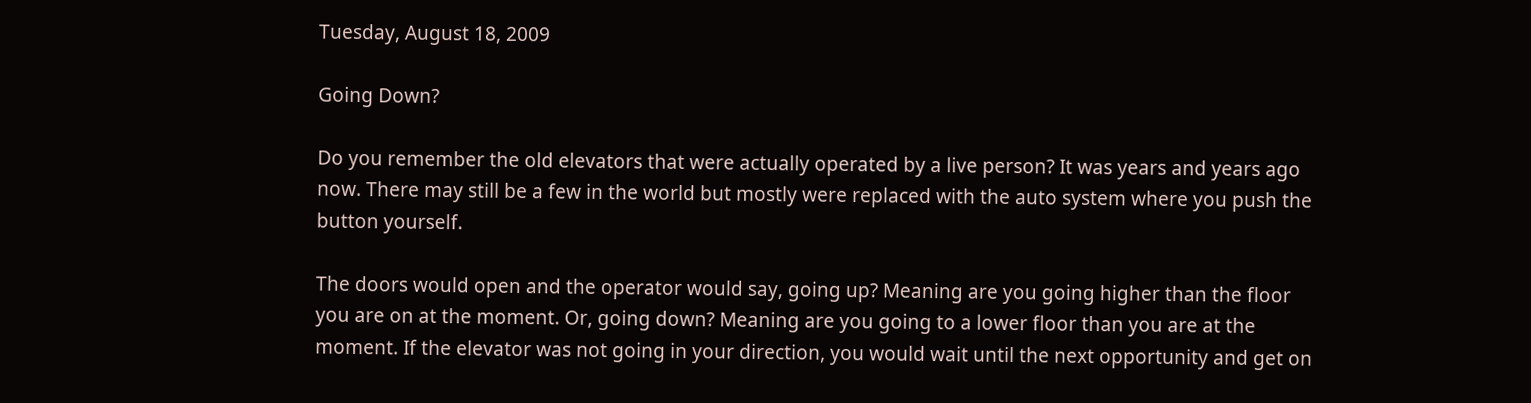Tuesday, August 18, 2009

Going Down?

Do you remember the old elevators that were actually operated by a live person? It was years and years ago now. There may still be a few in the world but mostly were replaced with the auto system where you push the button yourself.

The doors would open and the operator would say, going up? Meaning are you going higher than the floor you are on at the moment. Or, going down? Meaning are you going to a lower floor than you are at the moment. If the elevator was not going in your direction, you would wait until the next opportunity and get on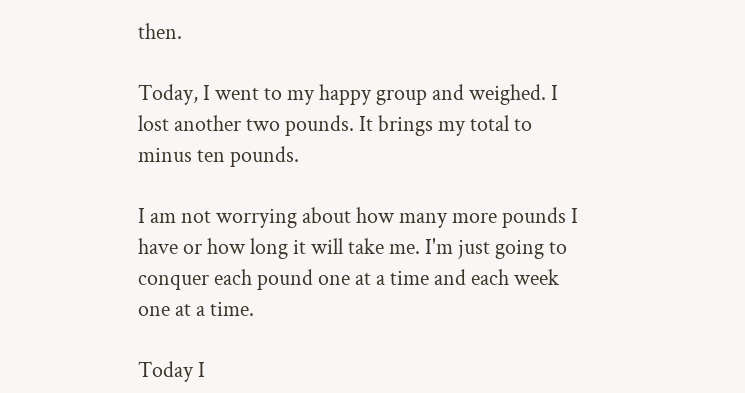then.

Today, I went to my happy group and weighed. I lost another two pounds. It brings my total to minus ten pounds.

I am not worrying about how many more pounds I have or how long it will take me. I'm just going to conquer each pound one at a time and each week one at a time.

Today I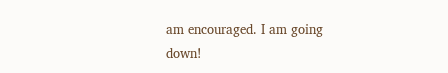am encouraged. I am going down!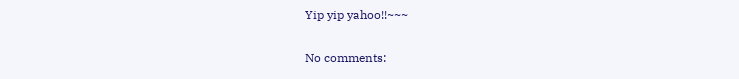Yip yip yahoo!!~~~

No comments: